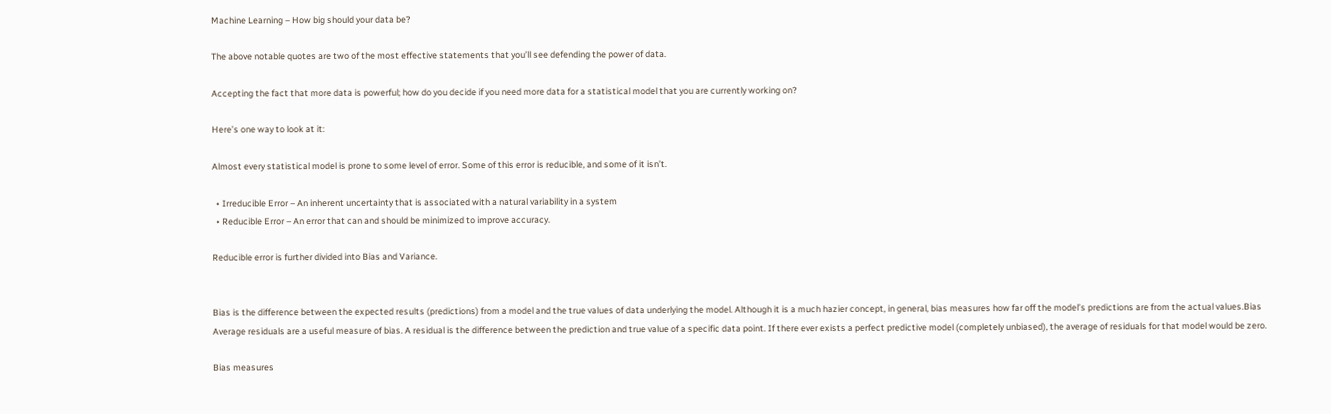Machine Learning – How big should your data be?

The above notable quotes are two of the most effective statements that you’ll see defending the power of data.

Accepting the fact that more data is powerful; how do you decide if you need more data for a statistical model that you are currently working on?

Here’s one way to look at it:

Almost every statistical model is prone to some level of error. Some of this error is reducible, and some of it isn’t.

  • Irreducible Error – An inherent uncertainty that is associated with a natural variability in a system
  • Reducible Error – An error that can and should be minimized to improve accuracy.

Reducible error is further divided into Bias and Variance.


Bias is the difference between the expected results (predictions) from a model and the true values of data underlying the model. Although it is a much hazier concept, in general, bias measures how far off the model’s predictions are from the actual values.Bias
Average residuals are a useful measure of bias. A residual is the difference between the prediction and true value of a specific data point. If there ever exists a perfect predictive model (completely unbiased), the average of residuals for that model would be zero.

Bias measures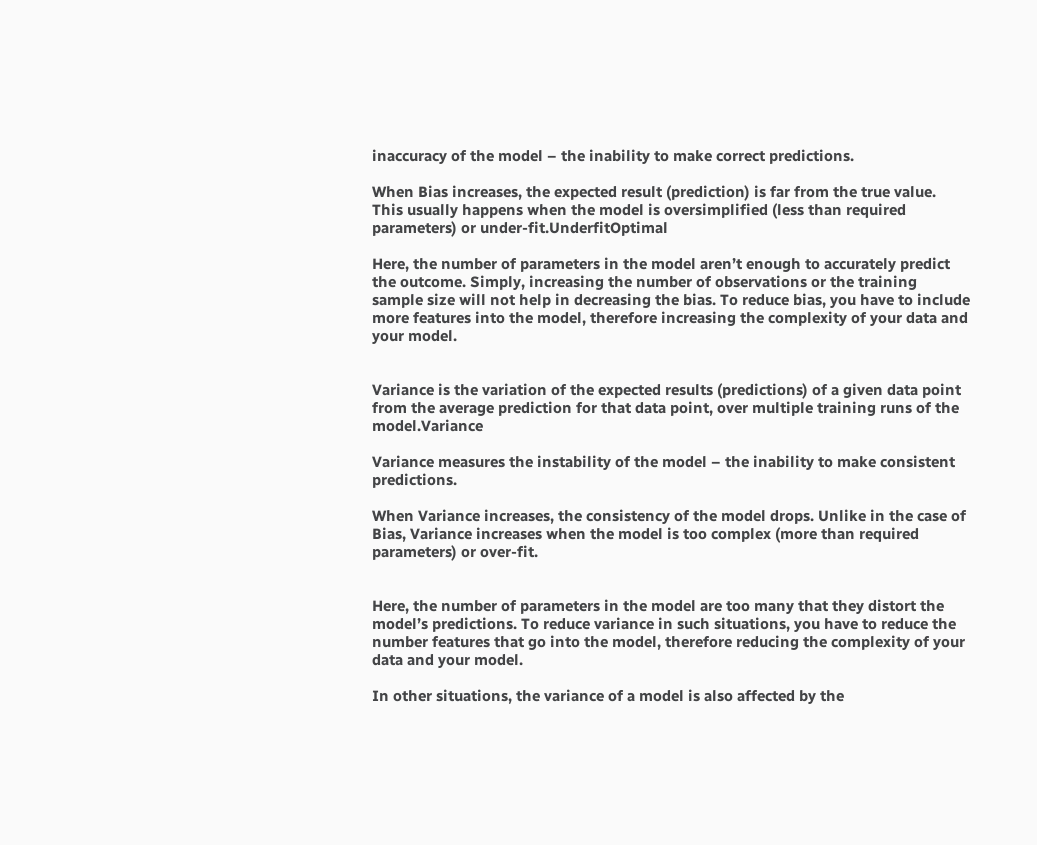inaccuracy of the model – the inability to make correct predictions.

When Bias increases, the expected result (prediction) is far from the true value. This usually happens when the model is oversimplified (less than required parameters) or under-fit.UnderfitOptimal

Here, the number of parameters in the model aren’t enough to accurately predict the outcome. Simply, increasing the number of observations or the training sample size will not help in decreasing the bias. To reduce bias, you have to include more features into the model, therefore increasing the complexity of your data and your model.


Variance is the variation of the expected results (predictions) of a given data point from the average prediction for that data point, over multiple training runs of the model.Variance

Variance measures the instability of the model – the inability to make consistent predictions.

When Variance increases, the consistency of the model drops. Unlike in the case of Bias, Variance increases when the model is too complex (more than required parameters) or over-fit.


Here, the number of parameters in the model are too many that they distort the model’s predictions. To reduce variance in such situations, you have to reduce the number features that go into the model, therefore reducing the complexity of your data and your model.

In other situations, the variance of a model is also affected by the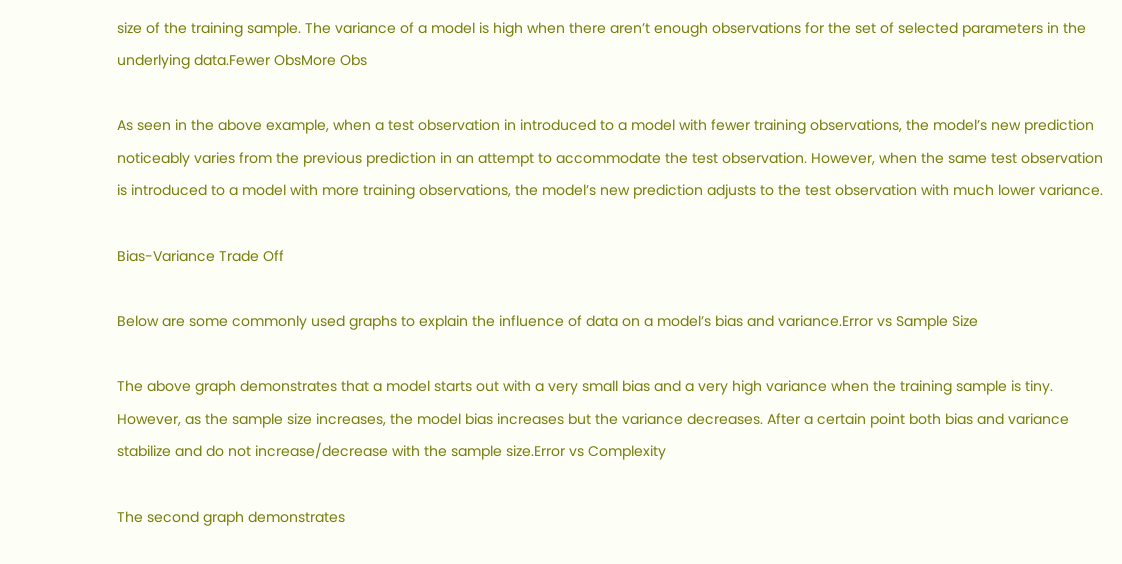size of the training sample. The variance of a model is high when there aren’t enough observations for the set of selected parameters in the underlying data.Fewer ObsMore Obs

As seen in the above example, when a test observation in introduced to a model with fewer training observations, the model’s new prediction noticeably varies from the previous prediction in an attempt to accommodate the test observation. However, when the same test observation is introduced to a model with more training observations, the model’s new prediction adjusts to the test observation with much lower variance.

Bias-Variance Trade Off

Below are some commonly used graphs to explain the influence of data on a model’s bias and variance.Error vs Sample Size

The above graph demonstrates that a model starts out with a very small bias and a very high variance when the training sample is tiny. However, as the sample size increases, the model bias increases but the variance decreases. After a certain point both bias and variance stabilize and do not increase/decrease with the sample size.Error vs Complexity

The second graph demonstrates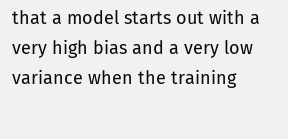that a model starts out with a very high bias and a very low variance when the training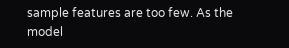sample features are too few. As the model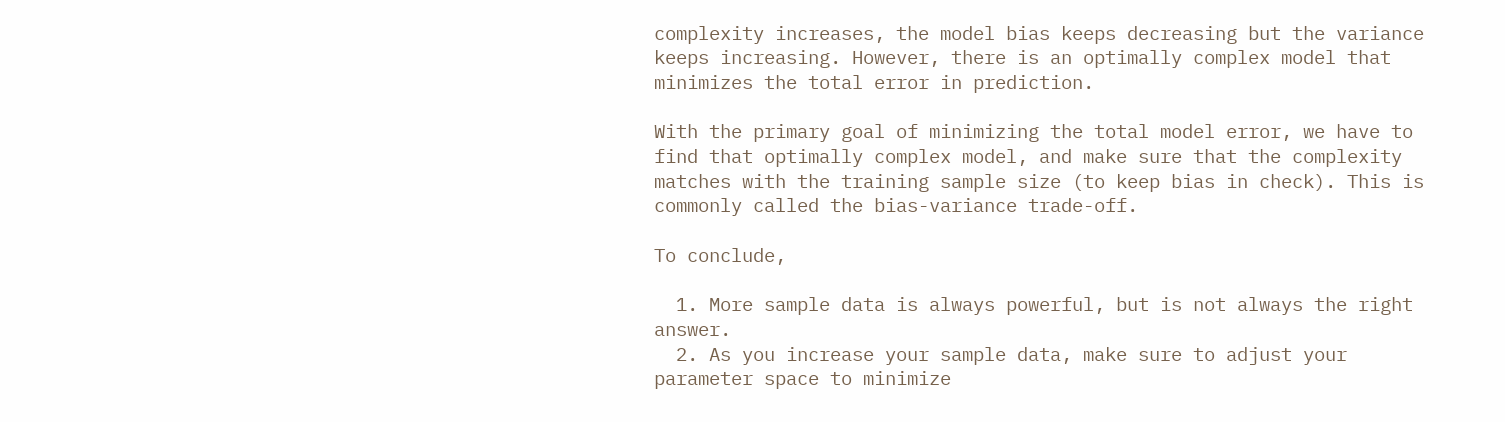complexity increases, the model bias keeps decreasing but the variance keeps increasing. However, there is an optimally complex model that minimizes the total error in prediction.

With the primary goal of minimizing the total model error, we have to find that optimally complex model, and make sure that the complexity matches with the training sample size (to keep bias in check). This is commonly called the bias-variance trade-off.

To conclude,

  1. More sample data is always powerful, but is not always the right answer.
  2. As you increase your sample data, make sure to adjust your parameter space to minimize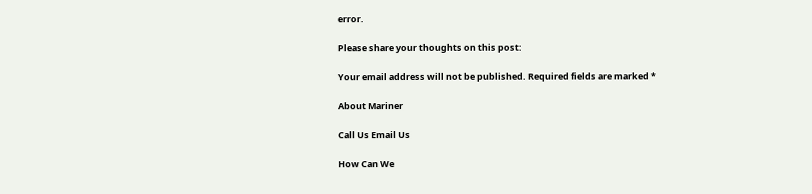error.

Please share your thoughts on this post:

Your email address will not be published. Required fields are marked *

About Mariner

Call Us Email Us

How Can We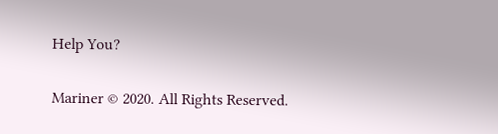Help You?

Mariner © 2020. All Rights Reserved.